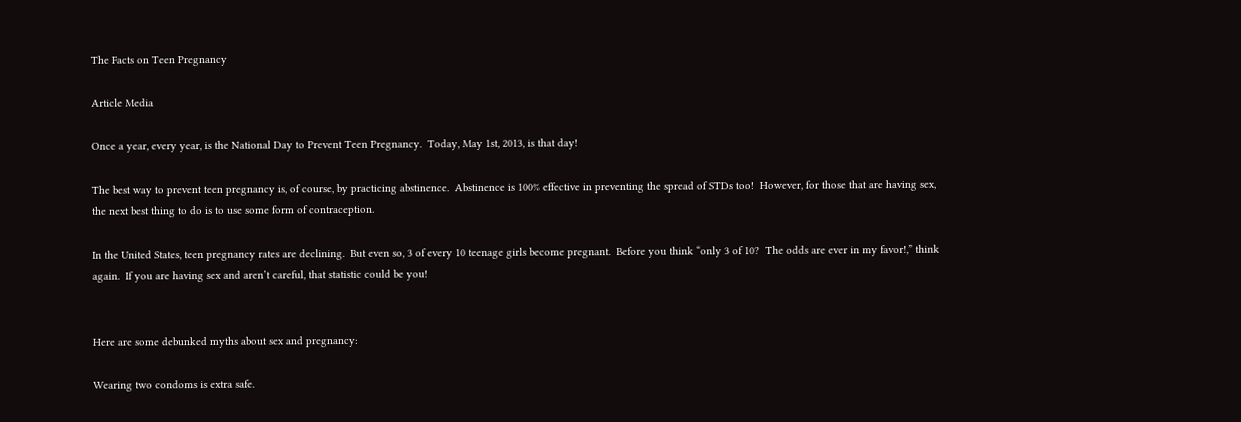The Facts on Teen Pregnancy

Article Media

Once a year, every year, is the National Day to Prevent Teen Pregnancy.  Today, May 1st, 2013, is that day!

The best way to prevent teen pregnancy is, of course, by practicing abstinence.  Abstinence is 100% effective in preventing the spread of STDs too!  However, for those that are having sex, the next best thing to do is to use some form of contraception.

In the United States, teen pregnancy rates are declining.  But even so, 3 of every 10 teenage girls become pregnant.  Before you think “only 3 of 10?  The odds are ever in my favor!,” think again.  If you are having sex and aren’t careful, that statistic could be you!


Here are some debunked myths about sex and pregnancy:

Wearing two condoms is extra safe.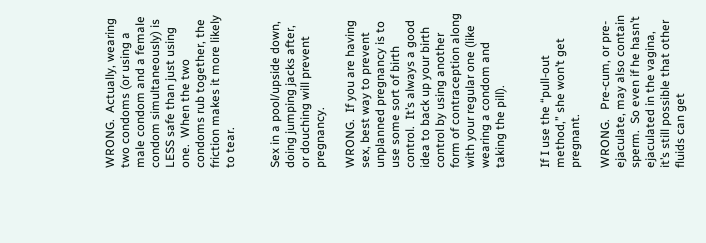WRONG.  Actually, wearing two condoms (or using a male condom and a female condom simultaneously) is LESS safe than just using one.  When the two condoms rub together, the friction makes it more likely to tear.


Sex in a pool/upside down, doing jumping jacks after, or douching will prevent pregnancy.

WRONG.  If you are having sex, best way to prevent unplanned pregnancy is to use some sort of birth control.  It’s always a good idea to back up your birth control by using another form of contraception along with your regular one (like wearing a condom and taking the pill).


If I use the “pull-out method,” she won’t get pregnant.

WRONG.   Pre-cum, or pre-ejaculate, may also contain sperm.  So even if he hasn’t ejaculated in the vagina, it’s still possible that other fluids can get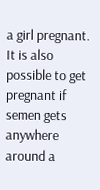a girl pregnant.  It is also possible to get pregnant if semen gets anywhere around a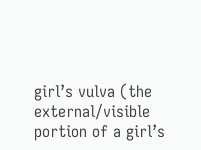girl’s vulva (the external/visible portion of a girl’s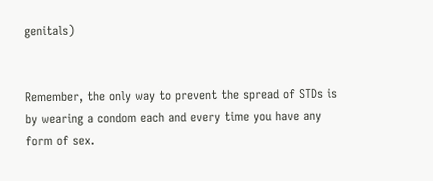genitals)


Remember, the only way to prevent the spread of STDs is by wearing a condom each and every time you have any form of sex.